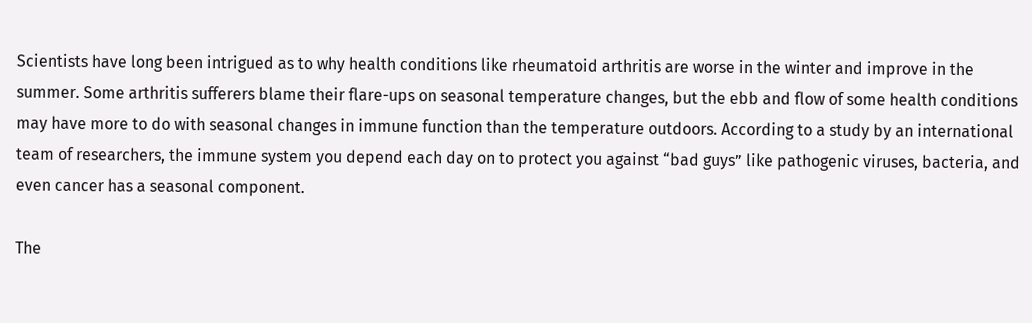Scientists have long been intrigued as to why health conditions like rheumatoid arthritis are worse in the winter and improve in the summer. Some arthritis sufferers blame their flare-ups on seasonal temperature changes, but the ebb and flow of some health conditions may have more to do with seasonal changes in immune function than the temperature outdoors. According to a study by an international team of researchers, the immune system you depend each day on to protect you against “bad guys” like pathogenic viruses, bacteria, and even cancer has a seasonal component.

The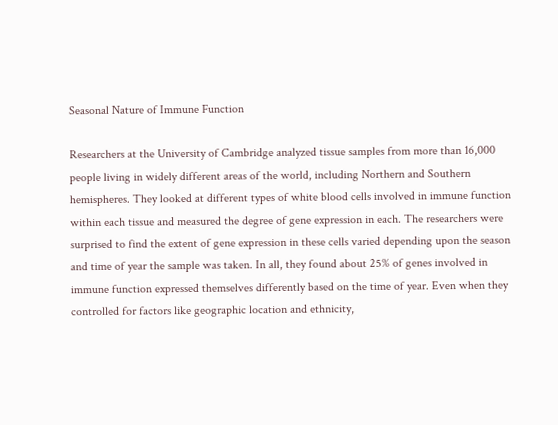Seasonal Nature of Immune Function

Researchers at the University of Cambridge analyzed tissue samples from more than 16,000 people living in widely different areas of the world, including Northern and Southern hemispheres. They looked at different types of white blood cells involved in immune function within each tissue and measured the degree of gene expression in each. The researchers were surprised to find the extent of gene expression in these cells varied depending upon the season and time of year the sample was taken. In all, they found about 25% of genes involved in immune function expressed themselves differently based on the time of year. Even when they controlled for factors like geographic location and ethnicity,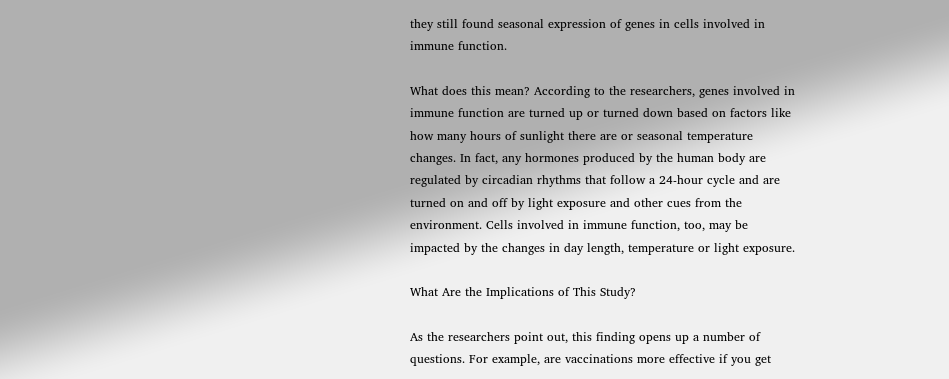they still found seasonal expression of genes in cells involved in immune function.

What does this mean? According to the researchers, genes involved in immune function are turned up or turned down based on factors like how many hours of sunlight there are or seasonal temperature changes. In fact, any hormones produced by the human body are regulated by circadian rhythms that follow a 24-hour cycle and are turned on and off by light exposure and other cues from the environment. Cells involved in immune function, too, may be impacted by the changes in day length, temperature or light exposure.

What Are the Implications of This Study?

As the researchers point out, this finding opens up a number of questions. For example, are vaccinations more effective if you get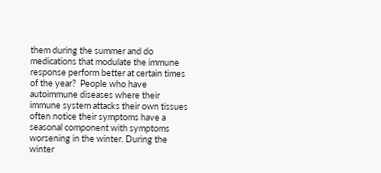them during the summer and do medications that modulate the immune response perform better at certain times of the year?  People who have autoimmune diseases where their immune system attacks their own tissues often notice their symptoms have a seasonal component with symptoms worsening in the winter. During the winter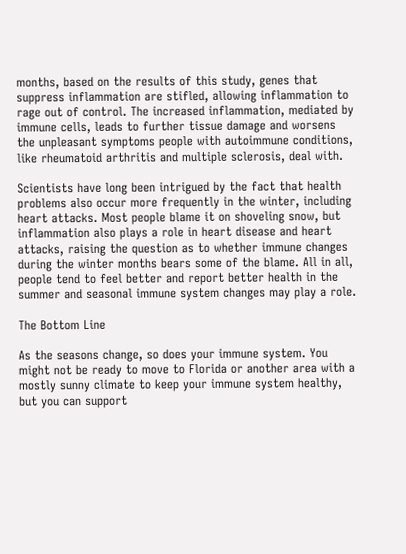months, based on the results of this study, genes that suppress inflammation are stifled, allowing inflammation to rage out of control. The increased inflammation, mediated by immune cells, leads to further tissue damage and worsens the unpleasant symptoms people with autoimmune conditions, like rheumatoid arthritis and multiple sclerosis, deal with.

Scientists have long been intrigued by the fact that health problems also occur more frequently in the winter, including heart attacks. Most people blame it on shoveling snow, but inflammation also plays a role in heart disease and heart attacks, raising the question as to whether immune changes during the winter months bears some of the blame. All in all, people tend to feel better and report better health in the summer and seasonal immune system changes may play a role.

The Bottom Line

As the seasons change, so does your immune system. You might not be ready to move to Florida or another area with a mostly sunny climate to keep your immune system healthy, but you can support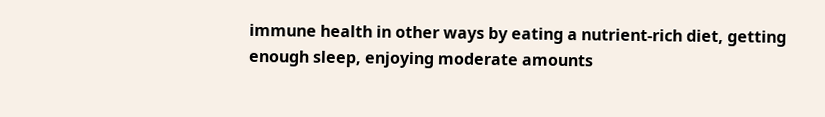immune health in other ways by eating a nutrient-rich diet, getting enough sleep, enjoying moderate amounts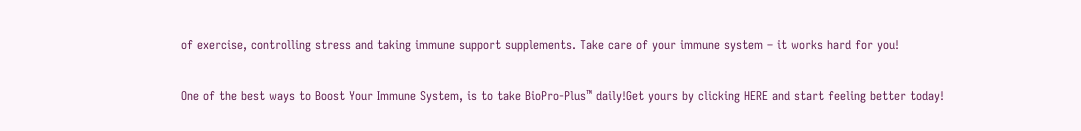of exercise, controlling stress and taking immune support supplements. Take care of your immune system – it works hard for you!

One of the best ways to Boost Your Immune System, is to take BioPro-Plus™ daily!Get yours by clicking HERE and start feeling better today!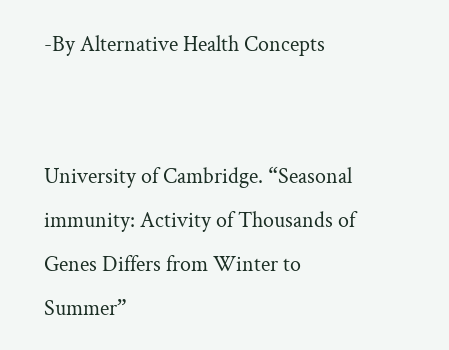-By Alternative Health Concepts


University of Cambridge. “Seasonal immunity: Activity of Thousands of Genes Differs from Winter to Summer”